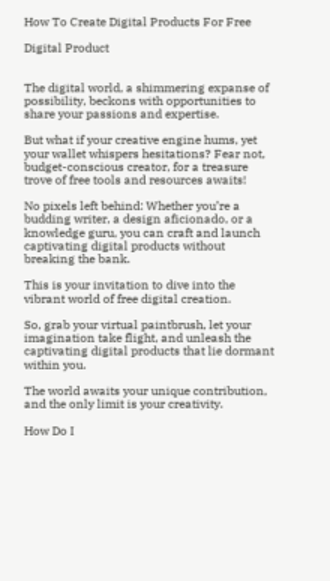How To Create Digital Products For Free

Digital Product


The digital world, a shimmering expanse of possibility, beckons with opportunities to share your passions and expertise.

But what if your creative engine hums, yet your wallet whispers hesitations? Fear not, budget-conscious creator, for a treasure trove of free tools and resources awaits!

No pixels left behind: Whether you’re a budding writer, a design aficionado, or a knowledge guru, you can craft and launch captivating digital products without breaking the bank.

This is your invitation to dive into the vibrant world of free digital creation.

So, grab your virtual paintbrush, let your imagination take flight, and unleash the captivating digital products that lie dormant within you.

The world awaits your unique contribution, and the only limit is your creativity.

How Do I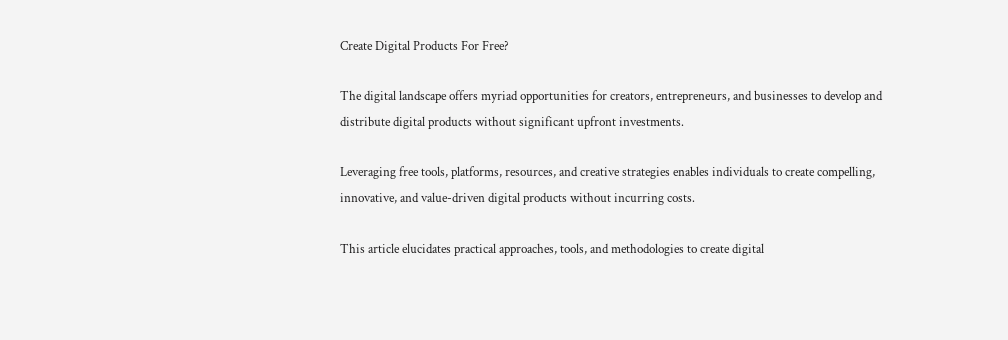Create Digital Products For Free?

The digital landscape offers myriad opportunities for creators, entrepreneurs, and businesses to develop and distribute digital products without significant upfront investments.

Leveraging free tools, platforms, resources, and creative strategies enables individuals to create compelling, innovative, and value-driven digital products without incurring costs.

This article elucidates practical approaches, tools, and methodologies to create digital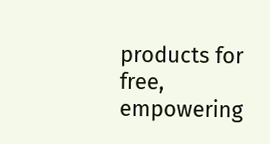products for free, empowering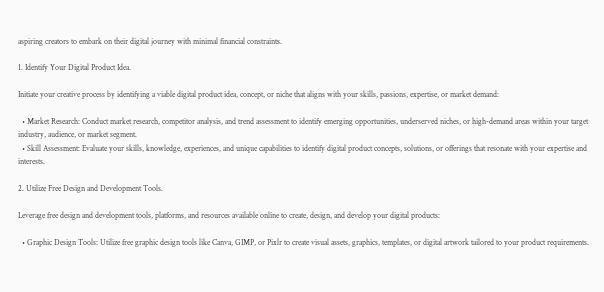aspiring creators to embark on their digital journey with minimal financial constraints.

1. Identify Your Digital Product Idea.

Initiate your creative process by identifying a viable digital product idea, concept, or niche that aligns with your skills, passions, expertise, or market demand:

  • Market Research: Conduct market research, competitor analysis, and trend assessment to identify emerging opportunities, underserved niches, or high-demand areas within your target industry, audience, or market segment.
  • Skill Assessment: Evaluate your skills, knowledge, experiences, and unique capabilities to identify digital product concepts, solutions, or offerings that resonate with your expertise and interests.

2. Utilize Free Design and Development Tools.

Leverage free design and development tools, platforms, and resources available online to create, design, and develop your digital products:

  • Graphic Design Tools: Utilize free graphic design tools like Canva, GIMP, or Pixlr to create visual assets, graphics, templates, or digital artwork tailored to your product requirements.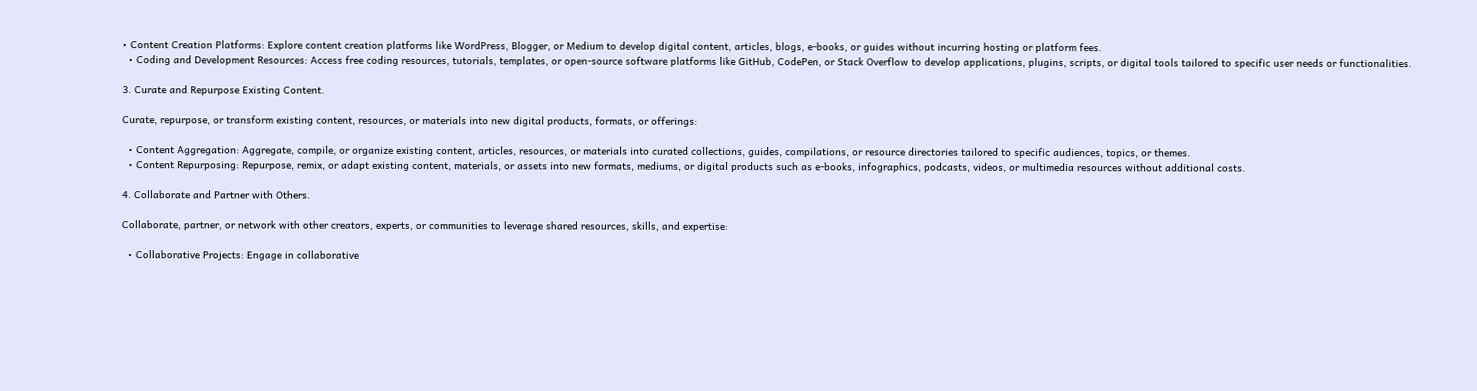• Content Creation Platforms: Explore content creation platforms like WordPress, Blogger, or Medium to develop digital content, articles, blogs, e-books, or guides without incurring hosting or platform fees.
  • Coding and Development Resources: Access free coding resources, tutorials, templates, or open-source software platforms like GitHub, CodePen, or Stack Overflow to develop applications, plugins, scripts, or digital tools tailored to specific user needs or functionalities.

3. Curate and Repurpose Existing Content.

Curate, repurpose, or transform existing content, resources, or materials into new digital products, formats, or offerings:

  • Content Aggregation: Aggregate, compile, or organize existing content, articles, resources, or materials into curated collections, guides, compilations, or resource directories tailored to specific audiences, topics, or themes.
  • Content Repurposing: Repurpose, remix, or adapt existing content, materials, or assets into new formats, mediums, or digital products such as e-books, infographics, podcasts, videos, or multimedia resources without additional costs.

4. Collaborate and Partner with Others.

Collaborate, partner, or network with other creators, experts, or communities to leverage shared resources, skills, and expertise:

  • Collaborative Projects: Engage in collaborative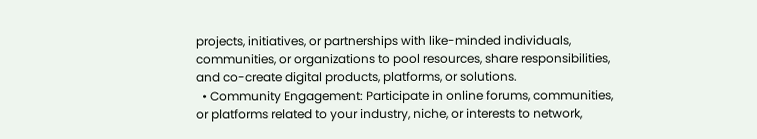projects, initiatives, or partnerships with like-minded individuals, communities, or organizations to pool resources, share responsibilities, and co-create digital products, platforms, or solutions.
  • Community Engagement: Participate in online forums, communities, or platforms related to your industry, niche, or interests to network,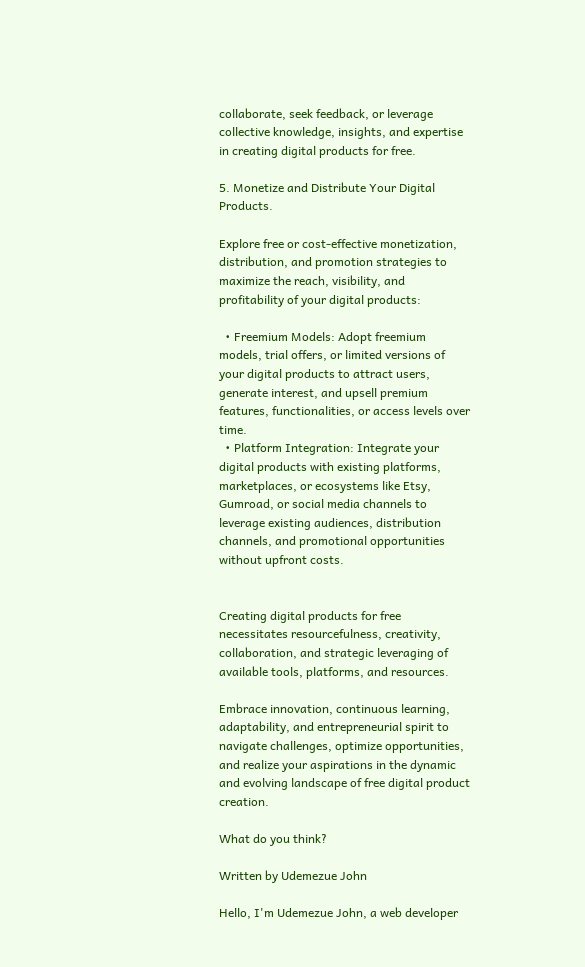collaborate, seek feedback, or leverage collective knowledge, insights, and expertise in creating digital products for free.

5. Monetize and Distribute Your Digital Products.

Explore free or cost-effective monetization, distribution, and promotion strategies to maximize the reach, visibility, and profitability of your digital products:

  • Freemium Models: Adopt freemium models, trial offers, or limited versions of your digital products to attract users, generate interest, and upsell premium features, functionalities, or access levels over time.
  • Platform Integration: Integrate your digital products with existing platforms, marketplaces, or ecosystems like Etsy, Gumroad, or social media channels to leverage existing audiences, distribution channels, and promotional opportunities without upfront costs.


Creating digital products for free necessitates resourcefulness, creativity, collaboration, and strategic leveraging of available tools, platforms, and resources.

Embrace innovation, continuous learning, adaptability, and entrepreneurial spirit to navigate challenges, optimize opportunities, and realize your aspirations in the dynamic and evolving landscape of free digital product creation.

What do you think?

Written by Udemezue John

Hello, I'm Udemezue John, a web developer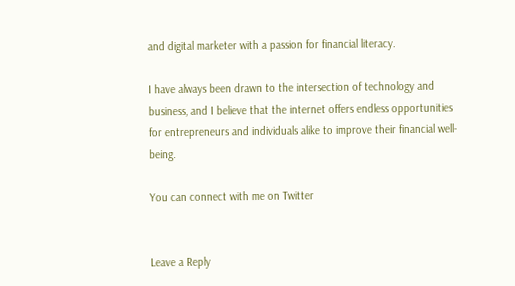and digital marketer with a passion for financial literacy.

I have always been drawn to the intersection of technology and business, and I believe that the internet offers endless opportunities for entrepreneurs and individuals alike to improve their financial well-being.

You can connect with me on Twitter


Leave a Reply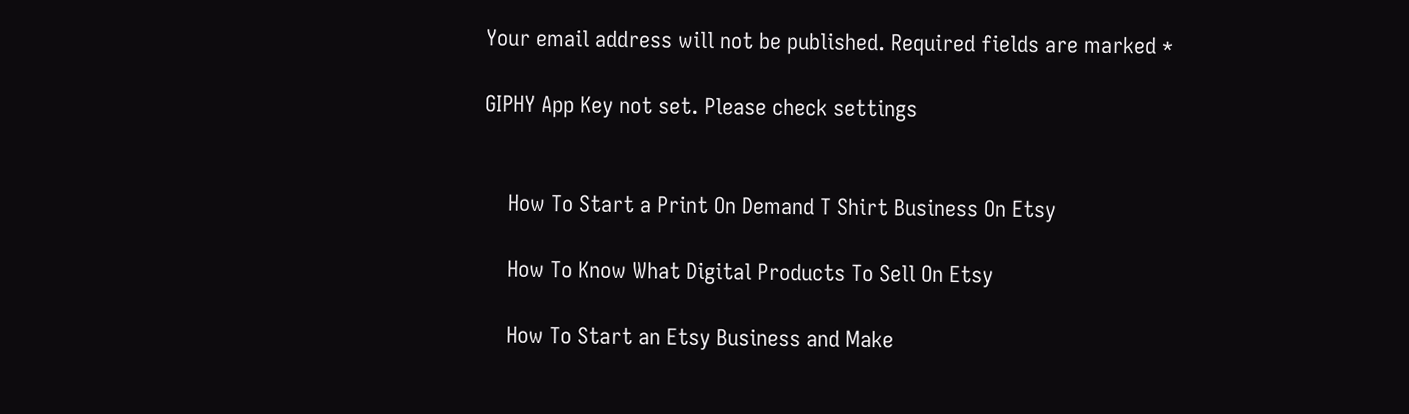Your email address will not be published. Required fields are marked *

GIPHY App Key not set. Please check settings


    How To Start a Print On Demand T Shirt Business On Etsy

    How To Know What Digital Products To Sell On Etsy

    How To Start an Etsy Business and Make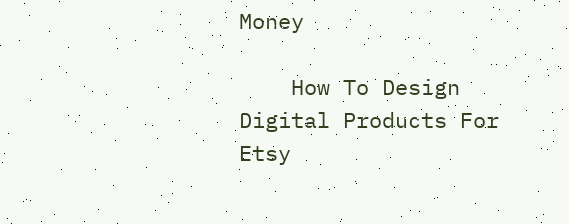Money

    How To Design Digital Products For Etsy